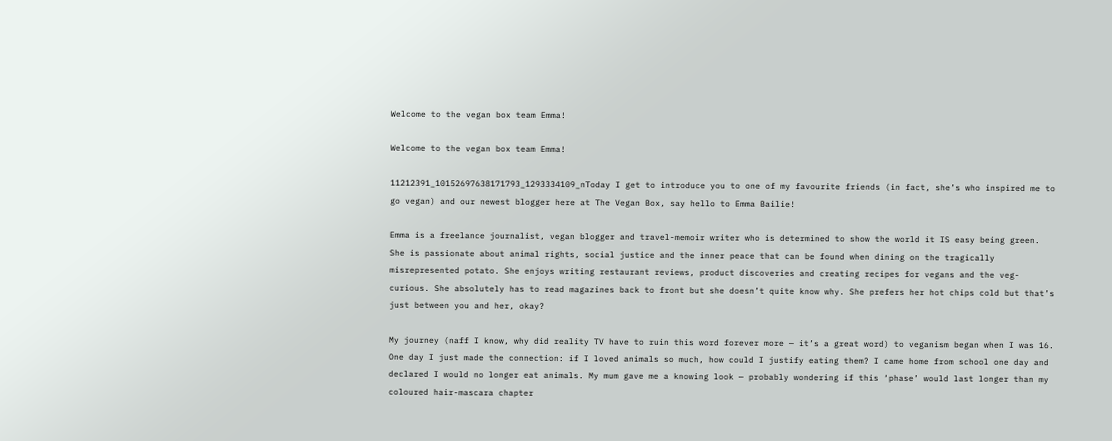Welcome to the vegan box team Emma!

Welcome to the vegan box team Emma!

11212391_10152697638171793_1293334109_nToday I get to introduce you to one of my favourite friends (in fact, she’s who inspired me to go vegan) and our newest blogger here at The Vegan Box, say hello to Emma Bailie!

Emma is a freelance journalist, vegan blogger and travel-memoir writer who is determined to show the world it IS easy being green. She is passionate about animal rights, social justice and the inner peace that can be found when dining on the tragically misrepresented potato. She enjoys writing restaurant reviews, product discoveries and creating recipes for vegans and the veg-curious. She absolutely has to read magazines back to front but she doesn’t quite know why. She prefers her hot chips cold but that’s just between you and her, okay?

My journey (naff I know, why did reality TV have to ruin this word forever more — it’s a great word) to veganism began when I was 16. One day I just made the connection: if I loved animals so much, how could I justify eating them? I came home from school one day and declared I would no longer eat animals. My mum gave me a knowing look — probably wondering if this ‘phase’ would last longer than my coloured hair-mascara chapter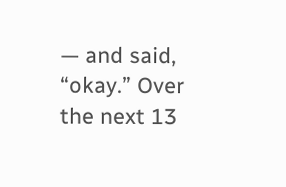— and said, “okay.” Over the next 13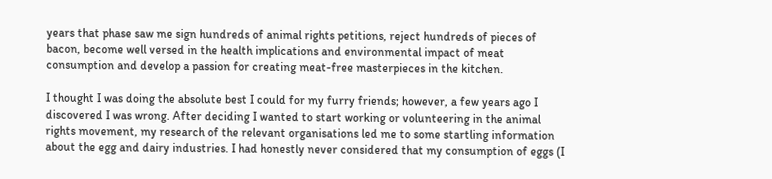years that phase saw me sign hundreds of animal rights petitions, reject hundreds of pieces of bacon, become well versed in the health implications and environmental impact of meat consumption and develop a passion for creating meat-free masterpieces in the kitchen.

I thought I was doing the absolute best I could for my furry friends; however, a few years ago I discovered I was wrong. After deciding I wanted to start working or volunteering in the animal rights movement, my research of the relevant organisations led me to some startling information about the egg and dairy industries. I had honestly never considered that my consumption of eggs (I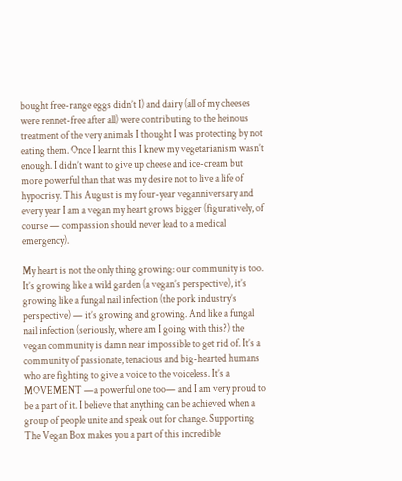bought free-range eggs didn’t I) and dairy (all of my cheeses were rennet-free after all) were contributing to the heinous treatment of the very animals I thought I was protecting by not eating them. Once I learnt this I knew my vegetarianism wasn’t enough. I didn’t want to give up cheese and ice-cream but more powerful than that was my desire not to live a life of hypocrisy. This August is my four-year veganniversary and every year I am a vegan my heart grows bigger (figuratively, of course — compassion should never lead to a medical emergency).

My heart is not the only thing growing: our community is too. It’s growing like a wild garden (a vegan’s perspective), it’s growing like a fungal nail infection (the pork industry’s perspective) — it’s growing and growing. And like a fungal nail infection (seriously, where am I going with this?) the vegan community is damn near impossible to get rid of. It’s a community of passionate, tenacious and big-hearted humans who are fighting to give a voice to the voiceless. It’s a MOVEMENT —a powerful one too— and I am very proud to be a part of it. I believe that anything can be achieved when a group of people unite and speak out for change. Supporting The Vegan Box makes you a part of this incredible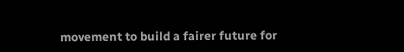movement to build a fairer future for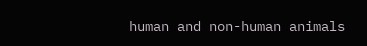human and non-human animals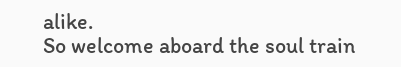alike.
So welcome aboard the soul train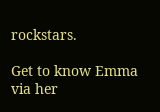rockstars.

Get to know Emma via her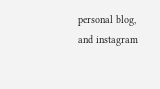personal blog, and instagram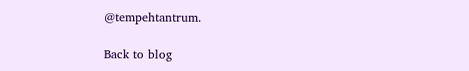@tempehtantrum.

Back to blog